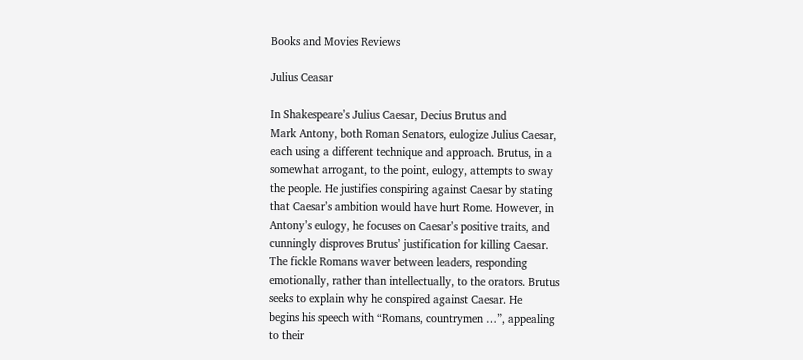Books and Movies Reviews

Julius Ceasar

In Shakespeare’s Julius Caesar, Decius Brutus and
Mark Antony, both Roman Senators, eulogize Julius Caesar,
each using a different technique and approach. Brutus, in a
somewhat arrogant, to the point, eulogy, attempts to sway
the people. He justifies conspiring against Caesar by stating
that Caesar’s ambition would have hurt Rome. However, in
Antony’s eulogy, he focuses on Caesar’s positive traits, and
cunningly disproves Brutus’ justification for killing Caesar.
The fickle Romans waver between leaders, responding
emotionally, rather than intellectually, to the orators. Brutus
seeks to explain why he conspired against Caesar. He
begins his speech with “Romans, countrymen …”, appealing
to their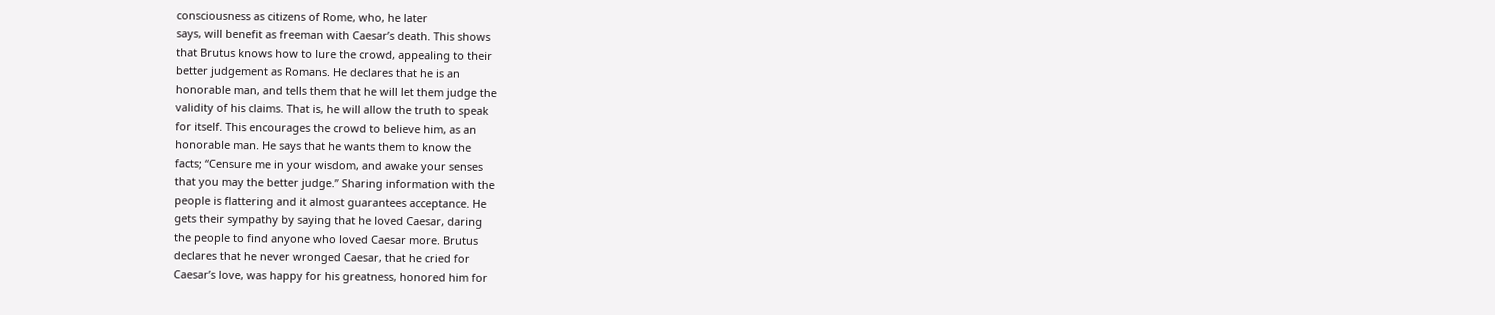consciousness as citizens of Rome, who, he later
says, will benefit as freeman with Caesar’s death. This shows
that Brutus knows how to lure the crowd, appealing to their
better judgement as Romans. He declares that he is an
honorable man, and tells them that he will let them judge the
validity of his claims. That is, he will allow the truth to speak
for itself. This encourages the crowd to believe him, as an
honorable man. He says that he wants them to know the
facts; “Censure me in your wisdom, and awake your senses
that you may the better judge.” Sharing information with the
people is flattering and it almost guarantees acceptance. He
gets their sympathy by saying that he loved Caesar, daring
the people to find anyone who loved Caesar more. Brutus
declares that he never wronged Caesar, that he cried for
Caesar’s love, was happy for his greatness, honored him for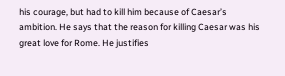his courage, but had to kill him because of Caesar’s
ambition. He says that the reason for killing Caesar was his
great love for Rome. He justifies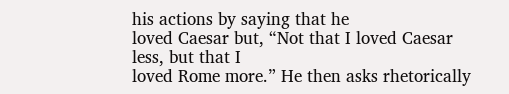his actions by saying that he
loved Caesar but, “Not that I loved Caesar less, but that I
loved Rome more.” He then asks rhetorically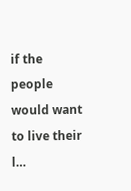if the people
would want to live their l…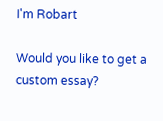I'm Robart

Would you like to get a custom essay?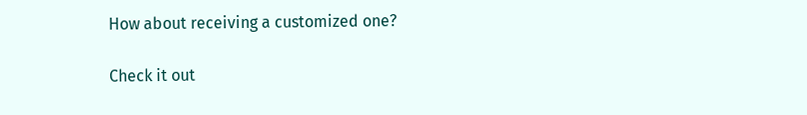How about receiving a customized one?

Check it out